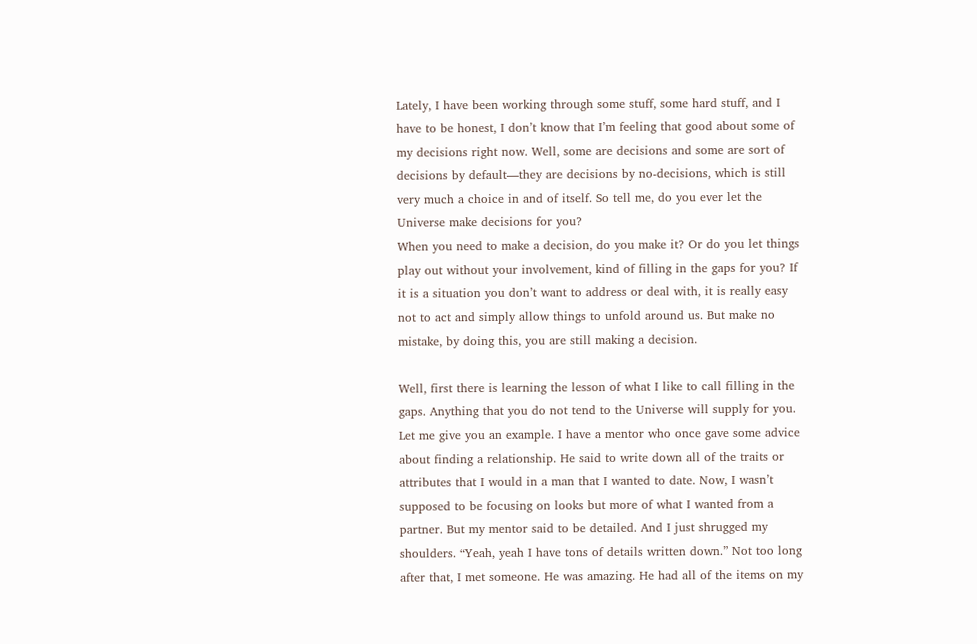Lately, I have been working through some stuff, some hard stuff, and I have to be honest, I don’t know that I’m feeling that good about some of my decisions right now. Well, some are decisions and some are sort of decisions by default—they are decisions by no-decisions, which is still very much a choice in and of itself. So tell me, do you ever let the Universe make decisions for you?
When you need to make a decision, do you make it? Or do you let things play out without your involvement, kind of filling in the gaps for you? If it is a situation you don’t want to address or deal with, it is really easy not to act and simply allow things to unfold around us. But make no mistake, by doing this, you are still making a decision.

Well, first there is learning the lesson of what I like to call filling in the gaps. Anything that you do not tend to the Universe will supply for you. Let me give you an example. I have a mentor who once gave some advice about finding a relationship. He said to write down all of the traits or attributes that I would in a man that I wanted to date. Now, I wasn’t supposed to be focusing on looks but more of what I wanted from a partner. But my mentor said to be detailed. And I just shrugged my shoulders. “Yeah, yeah I have tons of details written down.” Not too long after that, I met someone. He was amazing. He had all of the items on my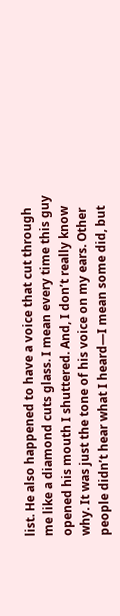list. He also happened to have a voice that cut through me like a diamond cuts glass. I mean every time this guy opened his mouth I shuttered. And, I don’t really know why. It was just the tone of his voice on my ears. Other people didn’t hear what I heard—I mean some did, but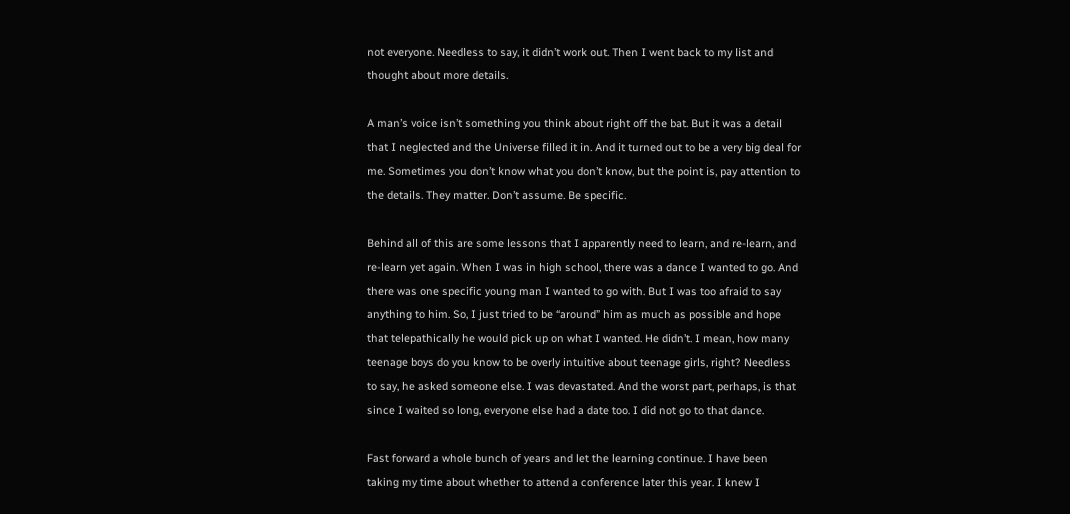not everyone. Needless to say, it didn’t work out. Then I went back to my list and thought about more details.

A man’s voice isn’t something you think about right off the bat. But it was a detail that I neglected and the Universe filled it in. And it turned out to be a very big deal for me. Sometimes you don’t know what you don’t know, but the point is, pay attention to the details. They matter. Don’t assume. Be specific.

Behind all of this are some lessons that I apparently need to learn, and re-learn, and re-learn yet again. When I was in high school, there was a dance I wanted to go. And there was one specific young man I wanted to go with. But I was too afraid to say anything to him. So, I just tried to be “around” him as much as possible and hope that telepathically he would pick up on what I wanted. He didn’t. I mean, how many teenage boys do you know to be overly intuitive about teenage girls, right? Needless to say, he asked someone else. I was devastated. And the worst part, perhaps, is that since I waited so long, everyone else had a date too. I did not go to that dance.

Fast forward a whole bunch of years and let the learning continue. I have been taking my time about whether to attend a conference later this year. I knew I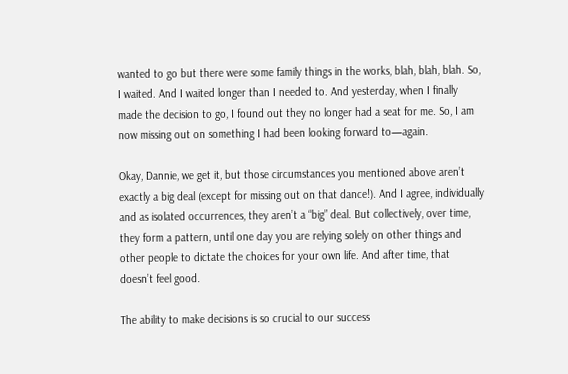wanted to go but there were some family things in the works, blah, blah, blah. So, I waited. And I waited longer than I needed to. And yesterday, when I finally made the decision to go, I found out they no longer had a seat for me. So, I am now missing out on something I had been looking forward to—again.

Okay, Dannie, we get it, but those circumstances you mentioned above aren’t exactly a big deal (except for missing out on that dance!). And I agree, individually and as isolated occurrences, they aren’t a “big” deal. But collectively, over time, they form a pattern, until one day you are relying solely on other things and other people to dictate the choices for your own life. And after time, that doesn’t feel good.

The ability to make decisions is so crucial to our success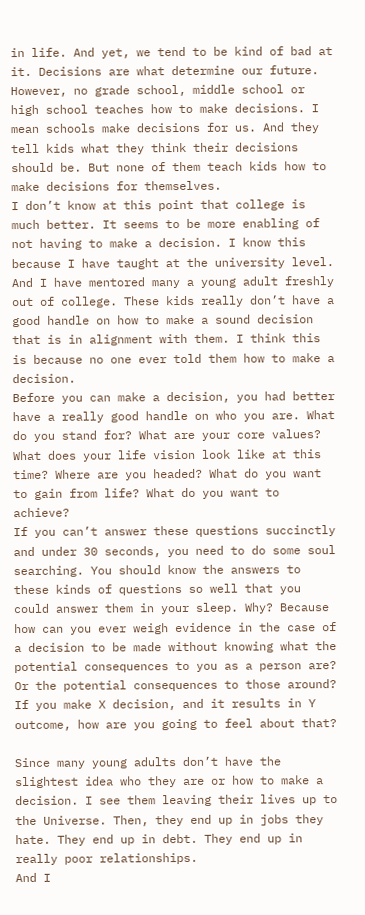in life. And yet, we tend to be kind of bad at it. Decisions are what determine our future. However, no grade school, middle school or high school teaches how to make decisions. I mean schools make decisions for us. And they tell kids what they think their decisions should be. But none of them teach kids how to make decisions for themselves.
I don’t know at this point that college is much better. It seems to be more enabling of not having to make a decision. I know this because I have taught at the university level. And I have mentored many a young adult freshly out of college. These kids really don’t have a good handle on how to make a sound decision that is in alignment with them. I think this is because no one ever told them how to make a decision.
Before you can make a decision, you had better have a really good handle on who you are. What do you stand for? What are your core values? What does your life vision look like at this time? Where are you headed? What do you want to gain from life? What do you want to achieve?
If you can’t answer these questions succinctly and under 30 seconds, you need to do some soul searching. You should know the answers to these kinds of questions so well that you could answer them in your sleep. Why? Because how can you ever weigh evidence in the case of a decision to be made without knowing what the potential consequences to you as a person are? Or the potential consequences to those around? If you make X decision, and it results in Y outcome, how are you going to feel about that?

Since many young adults don’t have the slightest idea who they are or how to make a decision. I see them leaving their lives up to the Universe. Then, they end up in jobs they hate. They end up in debt. They end up in really poor relationships.
And I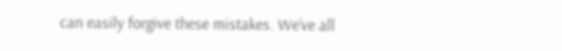can easily forgive these mistakes. We’ve all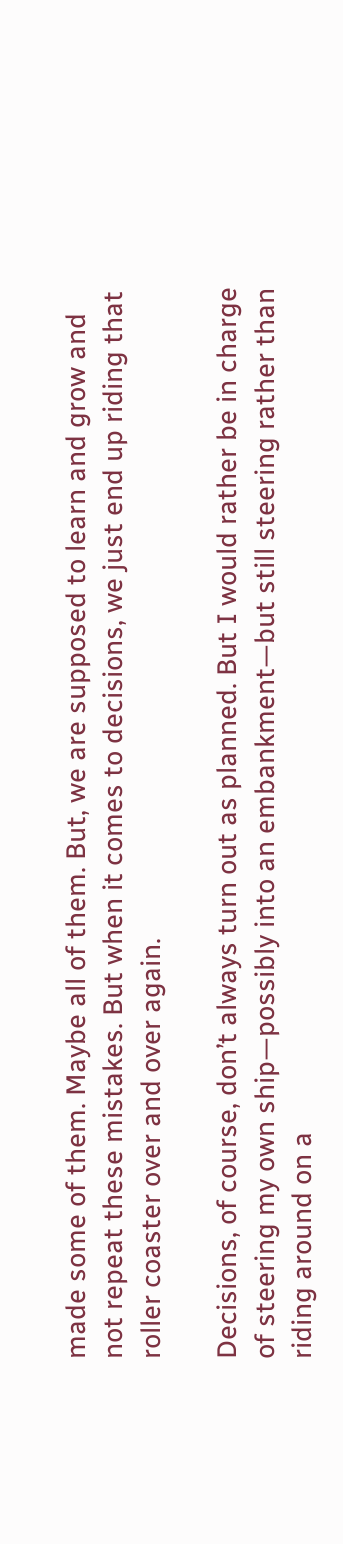made some of them. Maybe all of them. But, we are supposed to learn and grow and not repeat these mistakes. But when it comes to decisions, we just end up riding that roller coaster over and over again.

Decisions, of course, don’t always turn out as planned. But I would rather be in charge of steering my own ship—possibly into an embankment—but still steering rather than riding around on a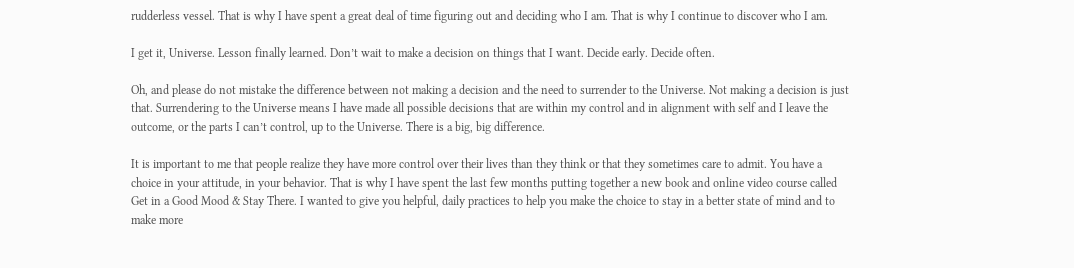rudderless vessel. That is why I have spent a great deal of time figuring out and deciding who I am. That is why I continue to discover who I am.

I get it, Universe. Lesson finally learned. Don’t wait to make a decision on things that I want. Decide early. Decide often.

Oh, and please do not mistake the difference between not making a decision and the need to surrender to the Universe. Not making a decision is just that. Surrendering to the Universe means I have made all possible decisions that are within my control and in alignment with self and I leave the outcome, or the parts I can’t control, up to the Universe. There is a big, big difference.

It is important to me that people realize they have more control over their lives than they think or that they sometimes care to admit. You have a choice in your attitude, in your behavior. That is why I have spent the last few months putting together a new book and online video course called Get in a Good Mood & Stay There. I wanted to give you helpful, daily practices to help you make the choice to stay in a better state of mind and to make more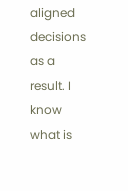aligned decisions as a result. I know what is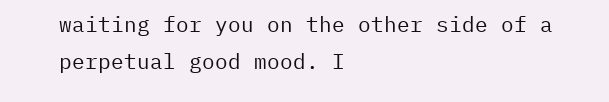waiting for you on the other side of a perpetual good mood. I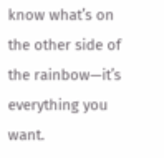know what’s on the other side of the rainbow—it’s everything you want.